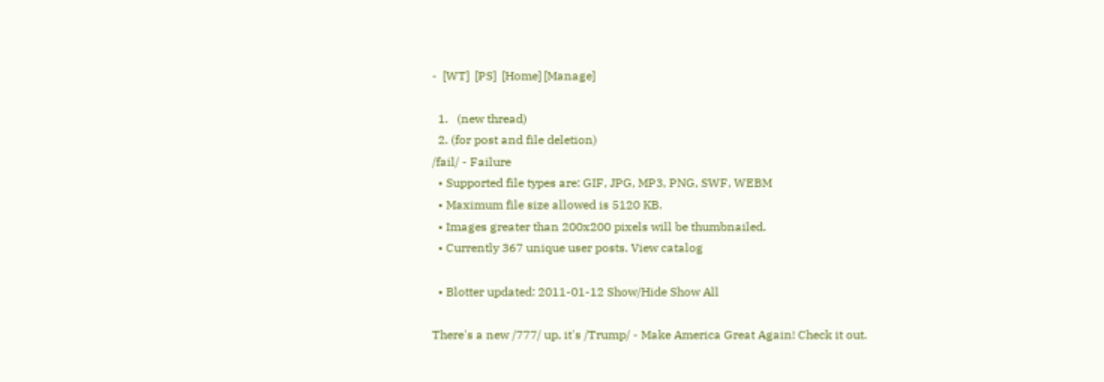-  [WT]  [PS]  [Home] [Manage]

  1.   (new thread)
  2. (for post and file deletion)
/fail/ - Failure
  • Supported file types are: GIF, JPG, MP3, PNG, SWF, WEBM
  • Maximum file size allowed is 5120 KB.
  • Images greater than 200x200 pixels will be thumbnailed.
  • Currently 367 unique user posts. View catalog

  • Blotter updated: 2011-01-12 Show/Hide Show All

There's a new /777/ up, it's /Trump/ - Make America Great Again! Check it out.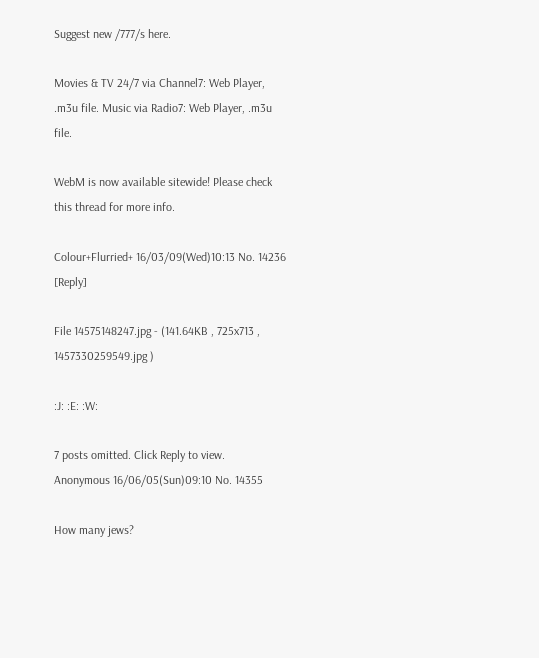Suggest new /777/s here.

Movies & TV 24/7 via Channel7: Web Player, .m3u file. Music via Radio7: Web Player, .m3u file.

WebM is now available sitewide! Please check this thread for more info.

Colour+Flurried+ 16/03/09(Wed)10:13 No. 14236 [Reply]

File 14575148247.jpg - (141.64KB , 725x713 , 1457330259549.jpg )

:J: :E: :W:

7 posts omitted. Click Reply to view.
Anonymous 16/06/05(Sun)09:10 No. 14355

How many jews?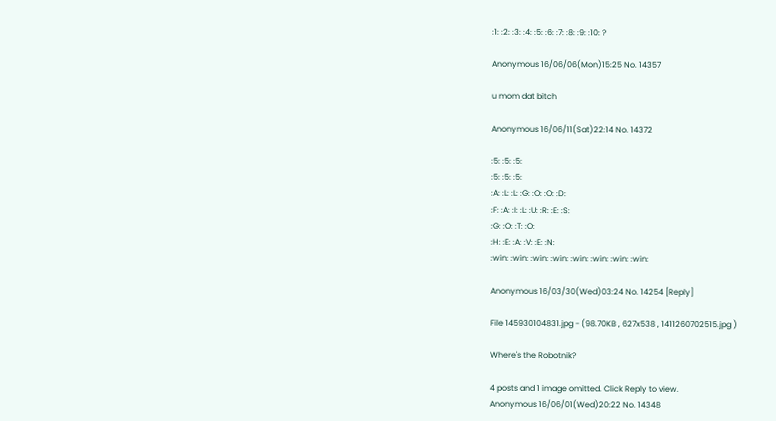:1: :2: :3: :4: :5: :6: :7: :8: :9: :10: ?

Anonymous 16/06/06(Mon)15:25 No. 14357

u mom dat bitch

Anonymous 16/06/11(Sat)22:14 No. 14372

:5: :5: :5:
:5: :5: :5:
:A: :L: :L: :G: :O: :O: :D:
:F: :A: :I: :L: :U: :R: :E: :S:
:G: :O: :T: :O:
:H: :E: :A: :V: :E: :N:
:win: :win: :win: :win: :win: :win: :win: :win:

Anonymous 16/03/30(Wed)03:24 No. 14254 [Reply]

File 145930104831.jpg - (98.70KB , 627x538 , 1411260702515.jpg )

Where's the Robotnik?

4 posts and 1 image omitted. Click Reply to view.
Anonymous 16/06/01(Wed)20:22 No. 14348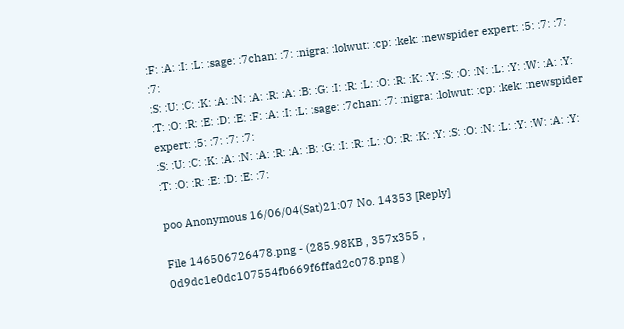:F: :A: :I: :L: :sage: :7chan: :7: :nigra: :lolwut: :cp: :kek: :newspider expert: :5: :7: :7: :7:
:S: :U: :C: :K: :A: :N: :A: :R: :A: :B: :G: :I: :R: :L: :O: :R: :K: :Y: :S: :O: :N: :L: :Y: :W: :A: :Y: :T: :O: :R: :E: :D: :E: :F: :A: :I: :L: :sage: :7chan: :7: :nigra: :lolwut: :cp: :kek: :newspider expert: :5: :7: :7: :7:
:S: :U: :C: :K: :A: :N: :A: :R: :A: :B: :G: :I: :R: :L: :O: :R: :K: :Y: :S: :O: :N: :L: :Y: :W: :A: :Y: :T: :O: :R: :E: :D: :E: :7:

poo Anonymous 16/06/04(Sat)21:07 No. 14353 [Reply]

File 146506726478.png - (285.98KB , 357x355 , 0d9dc1e0dc107554fb669f6ffad2c078.png )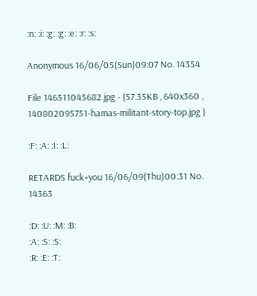:n: :i: :g: :g: :e: :r: :s:

Anonymous 16/06/05(Sun)09:07 No. 14354

File 146511045682.jpg - (57.35KB , 640x360 , 140802095751-hamas-militant-story-top.jpg )

:F: :A: :I: :L:

RETARDS fuck+you 16/06/09(Thu)00:31 No. 14363

:D: :U: :M: :B:
:A: :S: :S:
:R: :E: :T: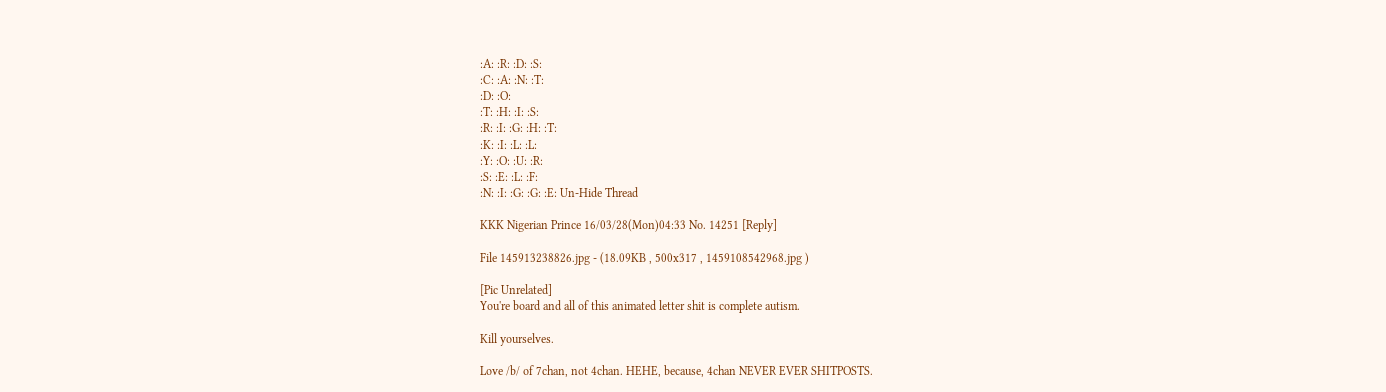:A: :R: :D: :S:
:C: :A: :N: :T:
:D: :O:
:T: :H: :I: :S:
:R: :I: :G: :H: :T:
:K: :I: :L: :L:
:Y: :O: :U: :R:
:S: :E: :L: :F:
:N: :I: :G: :G: :E: Un-Hide Thread

KKK Nigerian Prince 16/03/28(Mon)04:33 No. 14251 [Reply]

File 145913238826.jpg - (18.09KB , 500x317 , 1459108542968.jpg )

[Pic Unrelated]
You're board and all of this animated letter shit is complete autism.

Kill yourselves.

Love /b/ of 7chan, not 4chan. HEHE, because, 4chan NEVER EVER SHITPOSTS.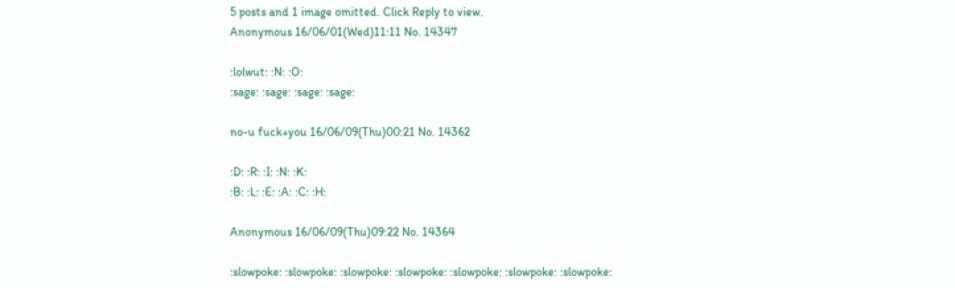5 posts and 1 image omitted. Click Reply to view.
Anonymous 16/06/01(Wed)11:11 No. 14347

:lolwut: :N: :O:
:sage: :sage: :sage: :sage:

no-u fuck+you 16/06/09(Thu)00:21 No. 14362

:D: :R: :I: :N: :K:
:B: :L: :E: :A: :C: :H:

Anonymous 16/06/09(Thu)09:22 No. 14364

:slowpoke: :slowpoke: :slowpoke: :slowpoke: :slowpoke: :slowpoke: :slowpoke: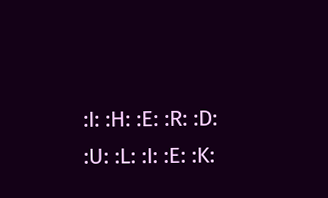:I: :H: :E: :R: :D:
:U: :L: :I: :E: :K: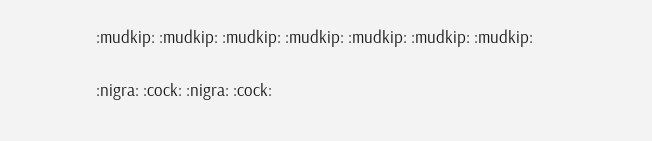:mudkip: :mudkip: :mudkip: :mudkip: :mudkip: :mudkip: :mudkip:

:nigra: :cock: :nigra: :cock: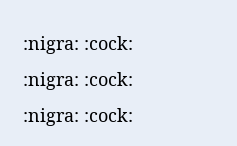:nigra: :cock: :nigra: :cock: :nigra: :cock: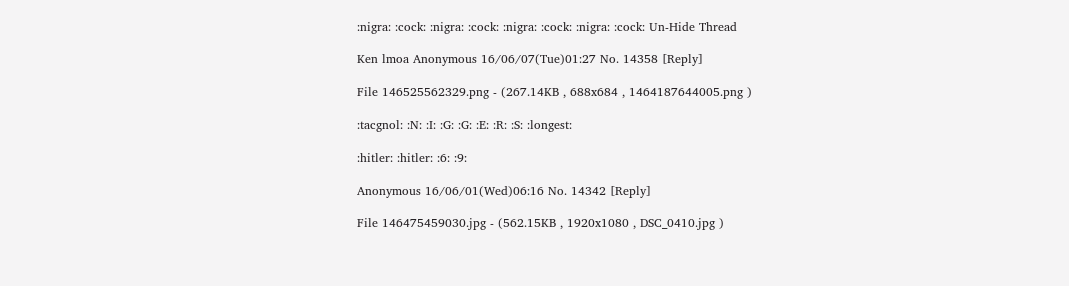:nigra: :cock: :nigra: :cock: :nigra: :cock: :nigra: :cock: Un-Hide Thread

Ken lmoa Anonymous 16/06/07(Tue)01:27 No. 14358 [Reply]

File 146525562329.png - (267.14KB , 688x684 , 1464187644005.png )

:tacgnol: :N: :I: :G: :G: :E: :R: :S: :longest:

:hitler: :hitler: :6: :9:

Anonymous 16/06/01(Wed)06:16 No. 14342 [Reply]

File 146475459030.jpg - (562.15KB , 1920x1080 , DSC_0410.jpg )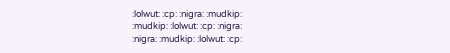:lolwut: :cp: :nigra: :mudkip:
:mudkip: :lolwut: :cp: :nigra:
:nigra: :mudkip: :lolwut: :cp: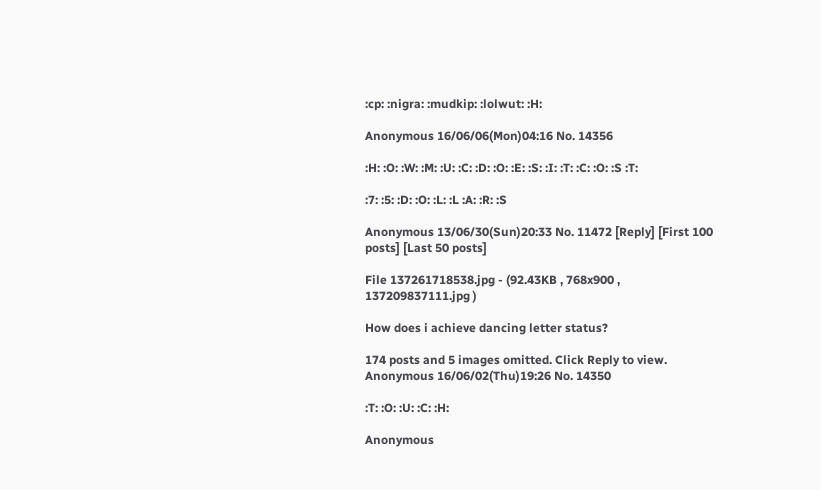:cp: :nigra: :mudkip: :lolwut: :H:

Anonymous 16/06/06(Mon)04:16 No. 14356

:H: :O: :W: :M: :U: :C: :D: :O: :E: :S: :I: :T: :C: :O: :S :T:

:7: :5: :D: :O: :L: :L :A: :R: :S

Anonymous 13/06/30(Sun)20:33 No. 11472 [Reply] [First 100 posts] [Last 50 posts]

File 137261718538.jpg - (92.43KB , 768x900 , 137209837111.jpg )

How does i achieve dancing letter status?

174 posts and 5 images omitted. Click Reply to view.
Anonymous 16/06/02(Thu)19:26 No. 14350

:T: :O: :U: :C: :H:

Anonymous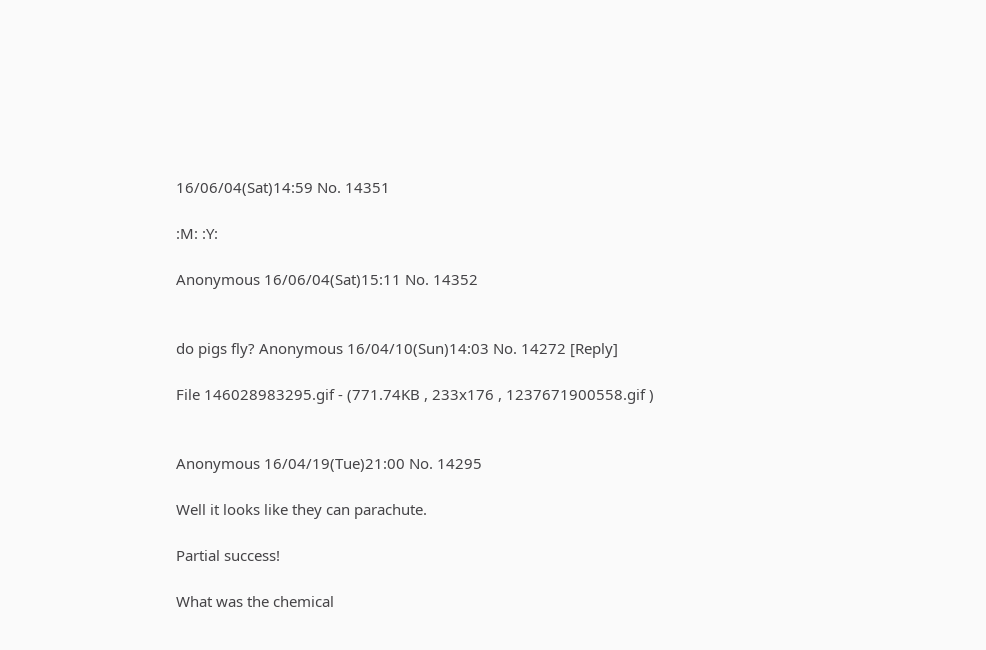16/06/04(Sat)14:59 No. 14351

:M: :Y:

Anonymous 16/06/04(Sat)15:11 No. 14352


do pigs fly? Anonymous 16/04/10(Sun)14:03 No. 14272 [Reply]

File 146028983295.gif - (771.74KB , 233x176 , 1237671900558.gif )


Anonymous 16/04/19(Tue)21:00 No. 14295

Well it looks like they can parachute.

Partial success!

What was the chemical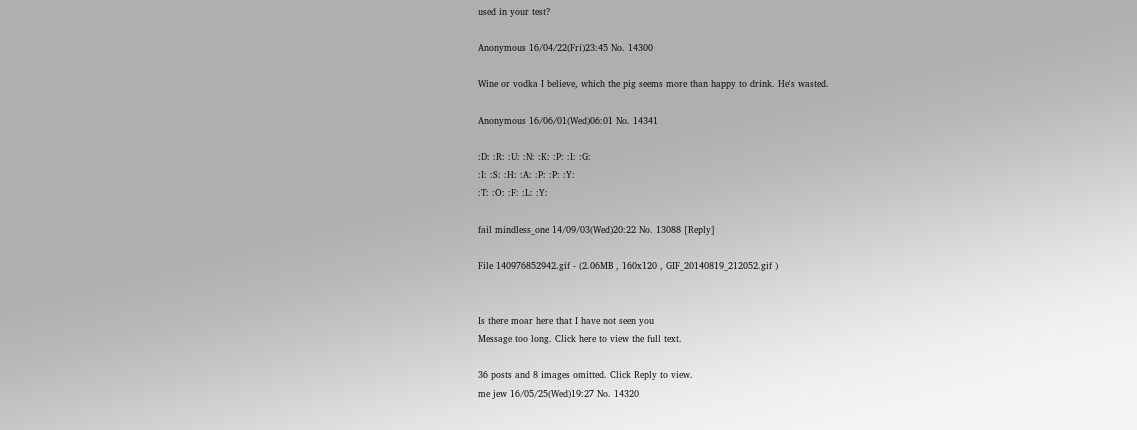used in your test?

Anonymous 16/04/22(Fri)23:45 No. 14300

Wine or vodka I believe, which the pig seems more than happy to drink. He's wasted.

Anonymous 16/06/01(Wed)06:01 No. 14341

:D: :R: :U: :N: :K: :P: :I: :G:
:I: :S: :H: :A: :P: :P: :Y:
:T: :O: :F: :L: :Y:

fail mindless_one 14/09/03(Wed)20:22 No. 13088 [Reply]

File 140976852942.gif - (2.06MB , 160x120 , GIF_20140819_212052.gif )


Is there moar here that I have not seen you
Message too long. Click here to view the full text.

36 posts and 8 images omitted. Click Reply to view.
me jew 16/05/25(Wed)19:27 No. 14320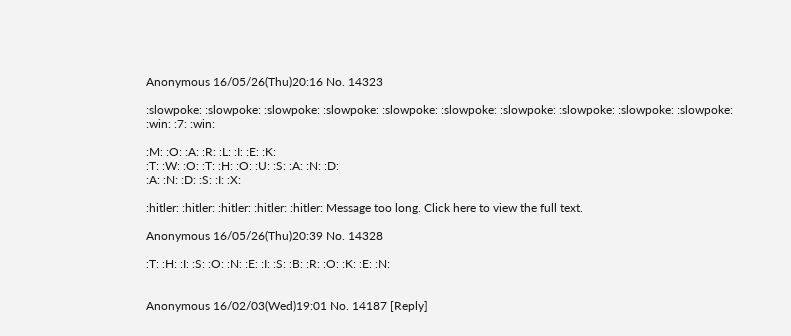Anonymous 16/05/26(Thu)20:16 No. 14323

:slowpoke: :slowpoke: :slowpoke: :slowpoke: :slowpoke: :slowpoke: :slowpoke: :slowpoke: :slowpoke: :slowpoke:
:win: :7: :win:

:M: :O: :A: :R: :L: :I: :E: :K:
:T: :W: :O: :T: :H: :O: :U: :S: :A: :N: :D:
:A: :N: :D: :S: :I: :X:

:hitler: :hitler: :hitler: :hitler: :hitler: Message too long. Click here to view the full text.

Anonymous 16/05/26(Thu)20:39 No. 14328

:T: :H: :I: :S: :O: :N: :E: :I: :S: :B: :R: :O: :K: :E: :N:


Anonymous 16/02/03(Wed)19:01 No. 14187 [Reply]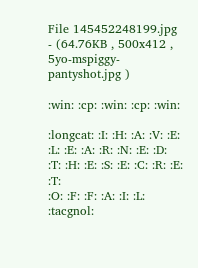File 145452248199.jpg - (64.76KB , 500x412 , 5yo-mspiggy-pantyshot.jpg )

:win: :cp: :win: :cp: :win:

:longcat: :I: :H: :A: :V: :E:
:L: :E: :A: :R: :N: :E: :D:
:T: :H: :E: :S: :E: :C: :R: :E: :T:
:O: :F: :F: :A: :I: :L: :tacgnol: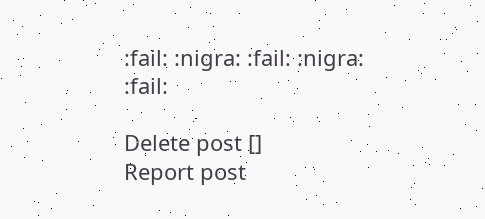:fail: :nigra: :fail: :nigra: :fail:

Delete post []
Report post